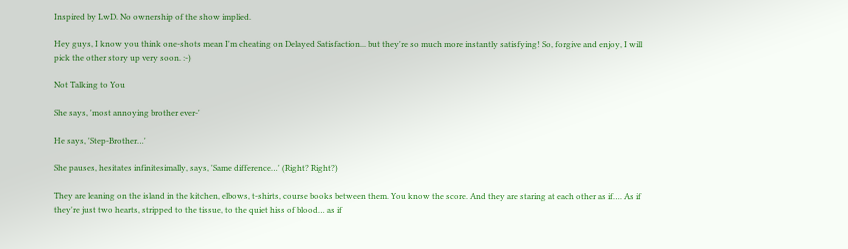Inspired by LwD. No ownership of the show implied.

Hey guys, I know you think one-shots mean I'm cheating on Delayed Satisfaction... but they're so much more instantly satisfying! So, forgive and enjoy, I will pick the other story up very soon. :-)

Not Talking to You

She says, 'most annoying brother ever-'

He says, 'Step-Brother…'

She pauses, hesitates infinitesimally, says, 'Same difference…' (Right? Right?)

They are leaning on the island in the kitchen, elbows, t-shirts, course books between them. You know the score. And they are staring at each other as if…. As if they're just two hearts, stripped to the tissue, to the quiet hiss of blood… as if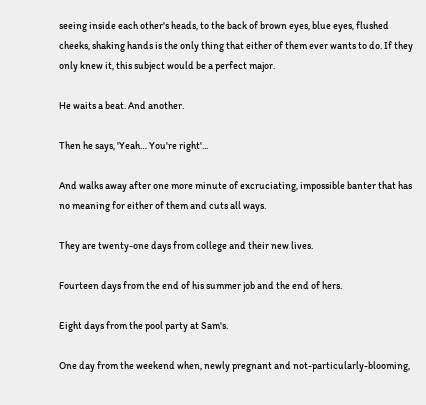seeing inside each other's heads, to the back of brown eyes, blue eyes, flushed cheeks, shaking hands is the only thing that either of them ever wants to do. If they only knew it, this subject would be a perfect major.

He waits a beat. And another.

Then he says, 'Yeah… You're right'...

And walks away after one more minute of excruciating, impossible banter that has no meaning for either of them and cuts all ways.

They are twenty-one days from college and their new lives.

Fourteen days from the end of his summer job and the end of hers.

Eight days from the pool party at Sam's.

One day from the weekend when, newly pregnant and not-particularly-blooming,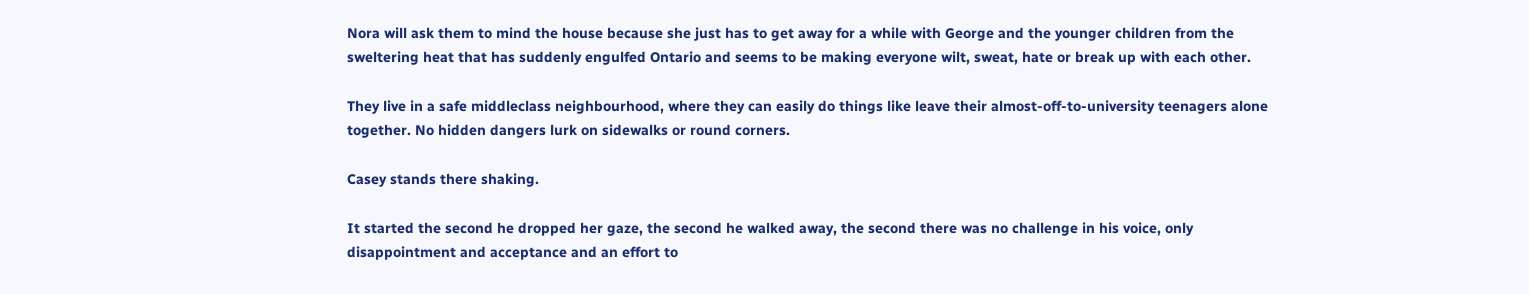Nora will ask them to mind the house because she just has to get away for a while with George and the younger children from the sweltering heat that has suddenly engulfed Ontario and seems to be making everyone wilt, sweat, hate or break up with each other.

They live in a safe middleclass neighbourhood, where they can easily do things like leave their almost-off-to-university teenagers alone together. No hidden dangers lurk on sidewalks or round corners.

Casey stands there shaking.

It started the second he dropped her gaze, the second he walked away, the second there was no challenge in his voice, only disappointment and acceptance and an effort to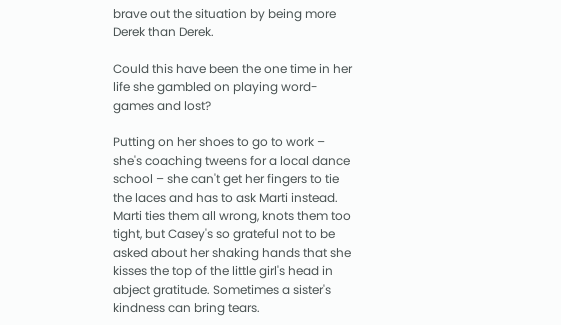brave out the situation by being more Derek than Derek.

Could this have been the one time in her life she gambled on playing word-games and lost?

Putting on her shoes to go to work – she's coaching tweens for a local dance school – she can't get her fingers to tie the laces and has to ask Marti instead. Marti ties them all wrong, knots them too tight, but Casey's so grateful not to be asked about her shaking hands that she kisses the top of the little girl's head in abject gratitude. Sometimes a sister's kindness can bring tears.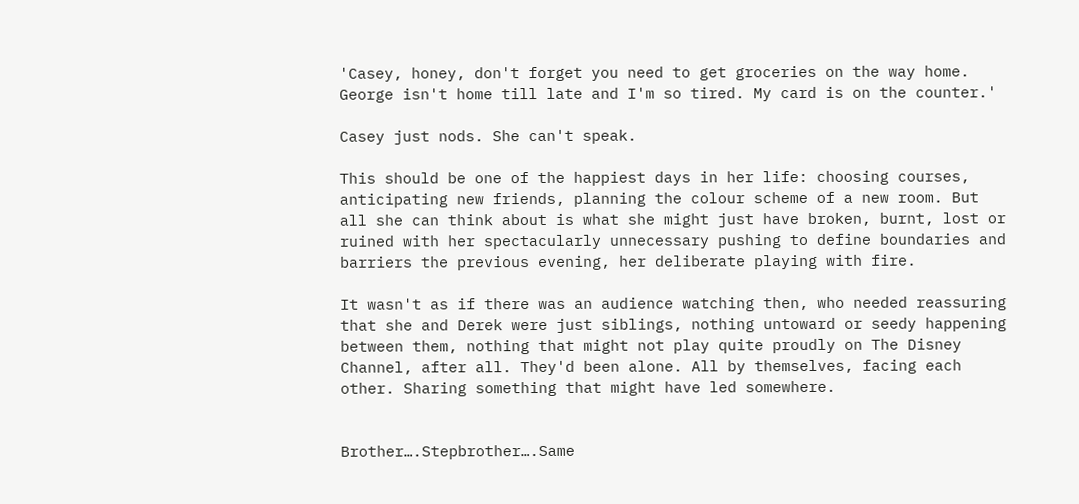'Casey, honey, don't forget you need to get groceries on the way home. George isn't home till late and I'm so tired. My card is on the counter.'

Casey just nods. She can't speak.

This should be one of the happiest days in her life: choosing courses, anticipating new friends, planning the colour scheme of a new room. But all she can think about is what she might just have broken, burnt, lost or ruined with her spectacularly unnecessary pushing to define boundaries and barriers the previous evening, her deliberate playing with fire.

It wasn't as if there was an audience watching then, who needed reassuring that she and Derek were just siblings, nothing untoward or seedy happening between them, nothing that might not play quite proudly on The Disney Channel, after all. They'd been alone. All by themselves, facing each other. Sharing something that might have led somewhere.


Brother….Stepbrother….Same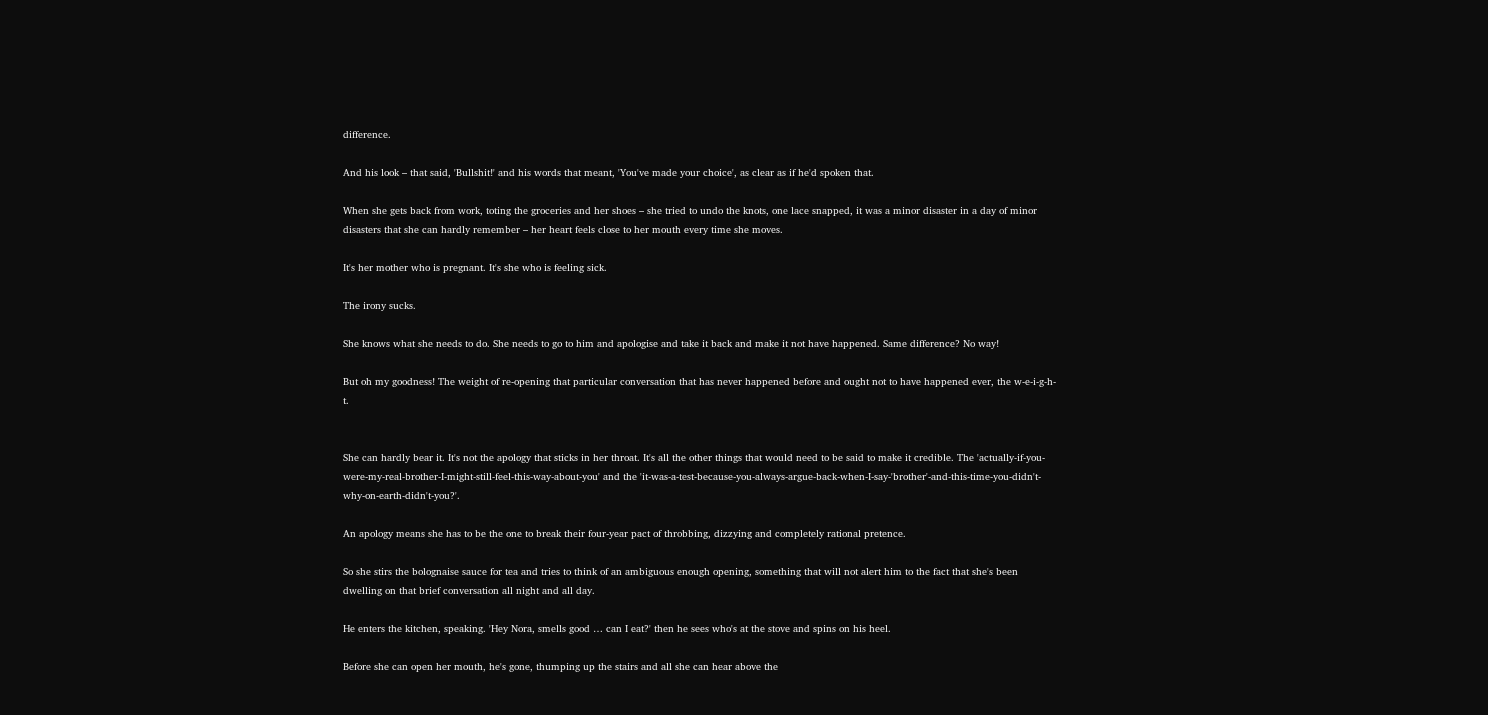difference.

And his look – that said, 'Bullshit!' and his words that meant, 'You've made your choice', as clear as if he'd spoken that.

When she gets back from work, toting the groceries and her shoes – she tried to undo the knots, one lace snapped, it was a minor disaster in a day of minor disasters that she can hardly remember – her heart feels close to her mouth every time she moves.

It's her mother who is pregnant. It's she who is feeling sick.

The irony sucks.

She knows what she needs to do. She needs to go to him and apologise and take it back and make it not have happened. Same difference? No way!

But oh my goodness! The weight of re-opening that particular conversation that has never happened before and ought not to have happened ever, the w-e-i-g-h-t.


She can hardly bear it. It's not the apology that sticks in her throat. It's all the other things that would need to be said to make it credible. The 'actually-if-you-were-my-real-brother-I-might-still-feel-this-way-about-you' and the 'it-was-a-test-because-you-always-argue-back-when-I-say-'brother'-and-this-time-you-didn't-why-on-earth-didn't-you?'.

An apology means she has to be the one to break their four-year pact of throbbing, dizzying and completely rational pretence.

So she stirs the bolognaise sauce for tea and tries to think of an ambiguous enough opening, something that will not alert him to the fact that she's been dwelling on that brief conversation all night and all day.

He enters the kitchen, speaking. 'Hey Nora, smells good … can I eat?' then he sees who's at the stove and spins on his heel.

Before she can open her mouth, he's gone, thumping up the stairs and all she can hear above the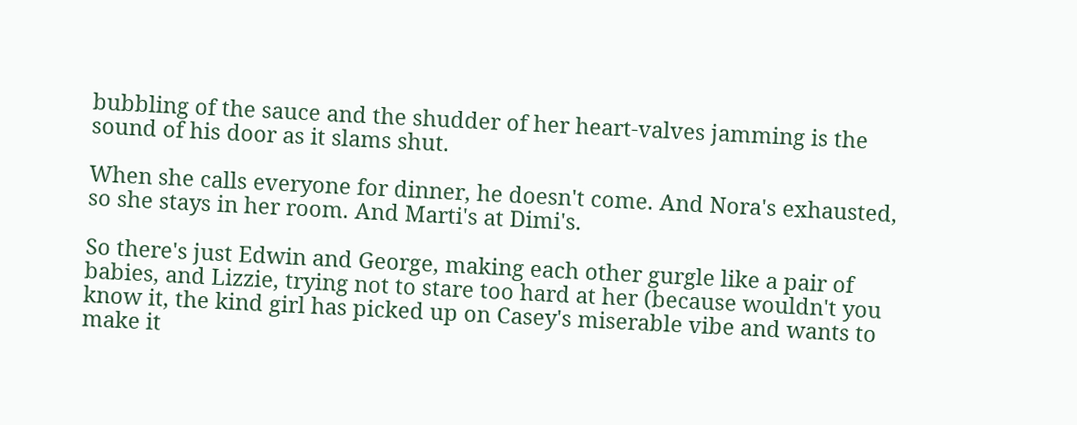bubbling of the sauce and the shudder of her heart-valves jamming is the sound of his door as it slams shut.

When she calls everyone for dinner, he doesn't come. And Nora's exhausted, so she stays in her room. And Marti's at Dimi's.

So there's just Edwin and George, making each other gurgle like a pair of babies, and Lizzie, trying not to stare too hard at her (because wouldn't you know it, the kind girl has picked up on Casey's miserable vibe and wants to make it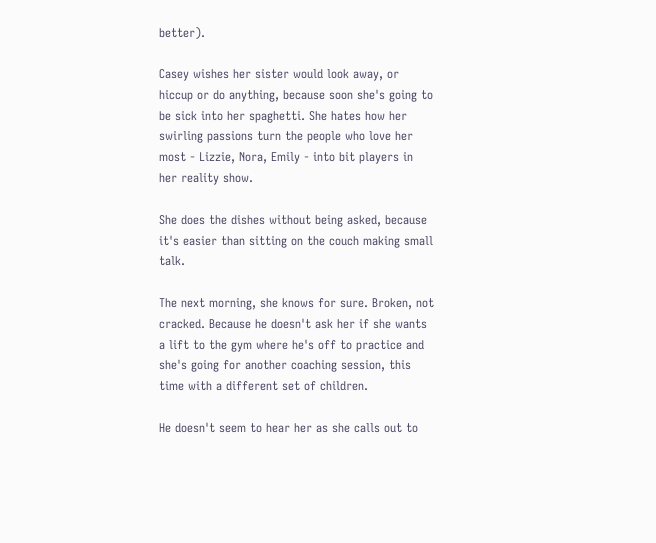better).

Casey wishes her sister would look away, or hiccup or do anything, because soon she's going to be sick into her spaghetti. She hates how her swirling passions turn the people who love her most - Lizzie, Nora, Emily - into bit players in her reality show.

She does the dishes without being asked, because it's easier than sitting on the couch making small talk.

The next morning, she knows for sure. Broken, not cracked. Because he doesn't ask her if she wants a lift to the gym where he's off to practice and she's going for another coaching session, this time with a different set of children.

He doesn't seem to hear her as she calls out to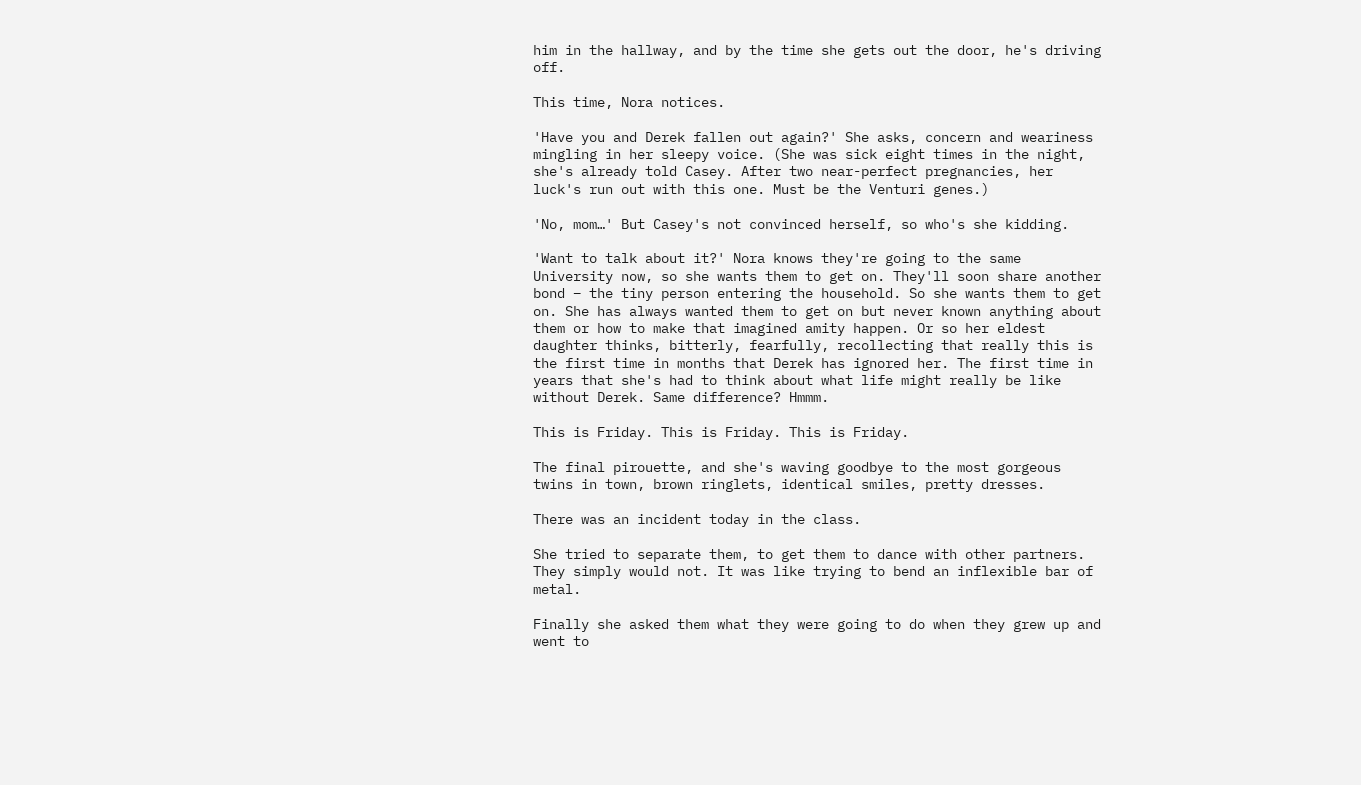him in the hallway, and by the time she gets out the door, he's driving off.

This time, Nora notices.

'Have you and Derek fallen out again?' She asks, concern and weariness mingling in her sleepy voice. (She was sick eight times in the night, she's already told Casey. After two near-perfect pregnancies, her luck's run out with this one. Must be the Venturi genes.)

'No, mom…' But Casey's not convinced herself, so who's she kidding.

'Want to talk about it?' Nora knows they're going to the same University now, so she wants them to get on. They'll soon share another bond – the tiny person entering the household. So she wants them to get on. She has always wanted them to get on but never known anything about them or how to make that imagined amity happen. Or so her eldest daughter thinks, bitterly, fearfully, recollecting that really this is the first time in months that Derek has ignored her. The first time in years that she's had to think about what life might really be like without Derek. Same difference? Hmmm.

This is Friday. This is Friday. This is Friday.

The final pirouette, and she's waving goodbye to the most gorgeous twins in town, brown ringlets, identical smiles, pretty dresses.

There was an incident today in the class.

She tried to separate them, to get them to dance with other partners. They simply would not. It was like trying to bend an inflexible bar of metal.

Finally she asked them what they were going to do when they grew up and went to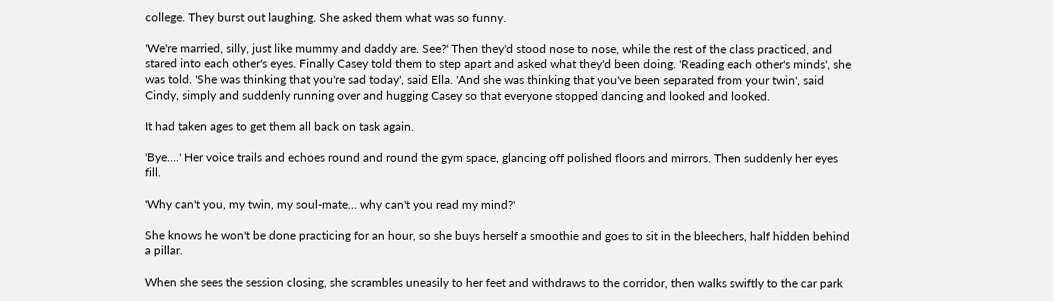college. They burst out laughing. She asked them what was so funny.

'We're married, silly, just like mummy and daddy are. See?' Then they'd stood nose to nose, while the rest of the class practiced, and stared into each other's eyes. Finally Casey told them to step apart and asked what they'd been doing. 'Reading each other's minds', she was told. 'She was thinking that you're sad today', said Ella. 'And she was thinking that you've been separated from your twin', said Cindy, simply and suddenly running over and hugging Casey so that everyone stopped dancing and looked and looked.

It had taken ages to get them all back on task again.

'Bye….' Her voice trails and echoes round and round the gym space, glancing off polished floors and mirrors. Then suddenly her eyes fill.

'Why can't you, my twin, my soul-mate… why can't you read my mind?'

She knows he won't be done practicing for an hour, so she buys herself a smoothie and goes to sit in the bleechers, half hidden behind a pillar.

When she sees the session closing, she scrambles uneasily to her feet and withdraws to the corridor, then walks swiftly to the car park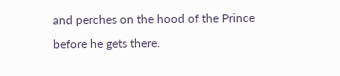and perches on the hood of the Prince before he gets there.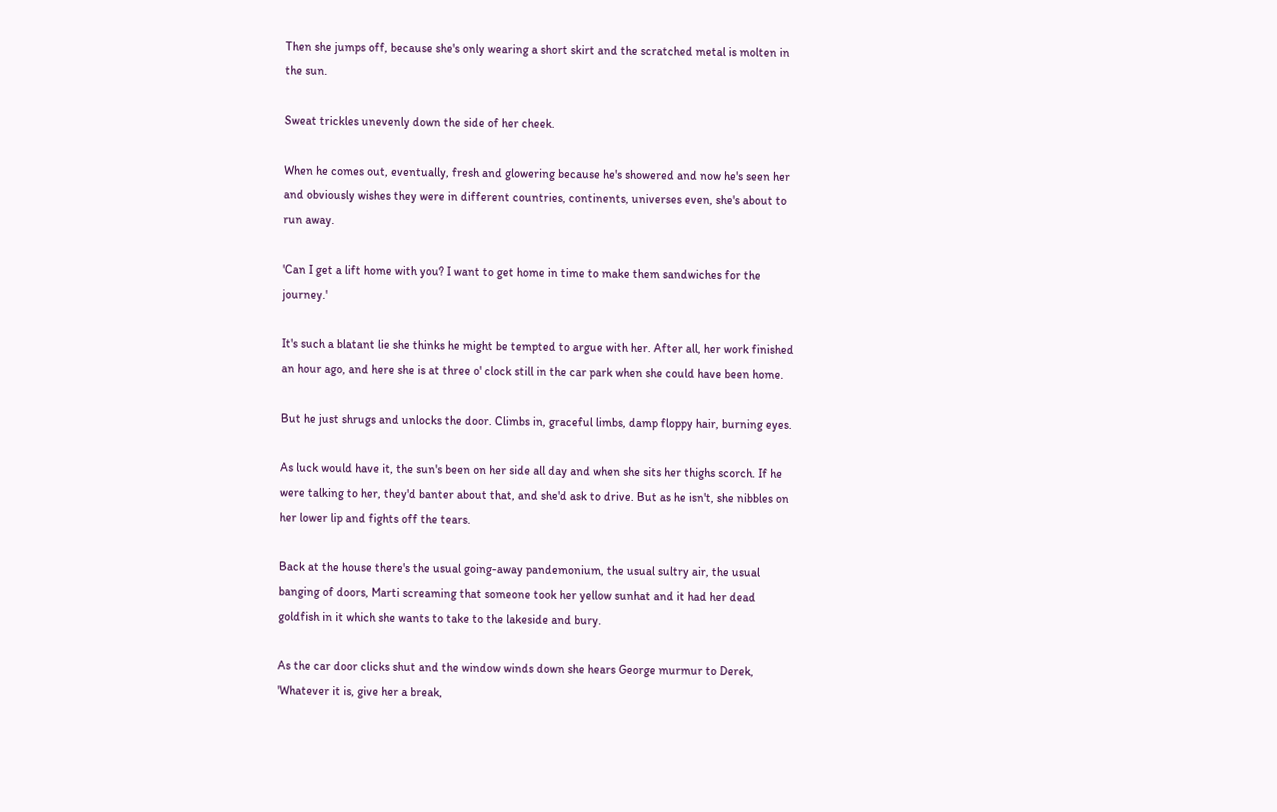Then she jumps off, because she's only wearing a short skirt and the scratched metal is molten in the sun.

Sweat trickles unevenly down the side of her cheek.

When he comes out, eventually, fresh and glowering because he's showered and now he's seen her and obviously wishes they were in different countries, continents, universes even, she's about to run away.

'Can I get a lift home with you? I want to get home in time to make them sandwiches for the journey.'

It's such a blatant lie she thinks he might be tempted to argue with her. After all, her work finished an hour ago, and here she is at three o' clock still in the car park when she could have been home.

But he just shrugs and unlocks the door. Climbs in, graceful limbs, damp floppy hair, burning eyes.

As luck would have it, the sun's been on her side all day and when she sits her thighs scorch. If he were talking to her, they'd banter about that, and she'd ask to drive. But as he isn't, she nibbles on her lower lip and fights off the tears.

Back at the house there's the usual going-away pandemonium, the usual sultry air, the usual banging of doors, Marti screaming that someone took her yellow sunhat and it had her dead goldfish in it which she wants to take to the lakeside and bury.

As the car door clicks shut and the window winds down she hears George murmur to Derek, 'Whatever it is, give her a break,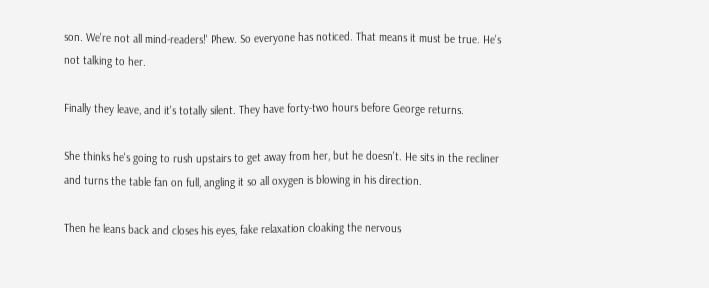son. We're not all mind-readers!' Phew. So everyone has noticed. That means it must be true. He's not talking to her.

Finally they leave, and it's totally silent. They have forty-two hours before George returns.

She thinks he's going to rush upstairs to get away from her, but he doesn't. He sits in the recliner and turns the table fan on full, angling it so all oxygen is blowing in his direction.

Then he leans back and closes his eyes, fake relaxation cloaking the nervous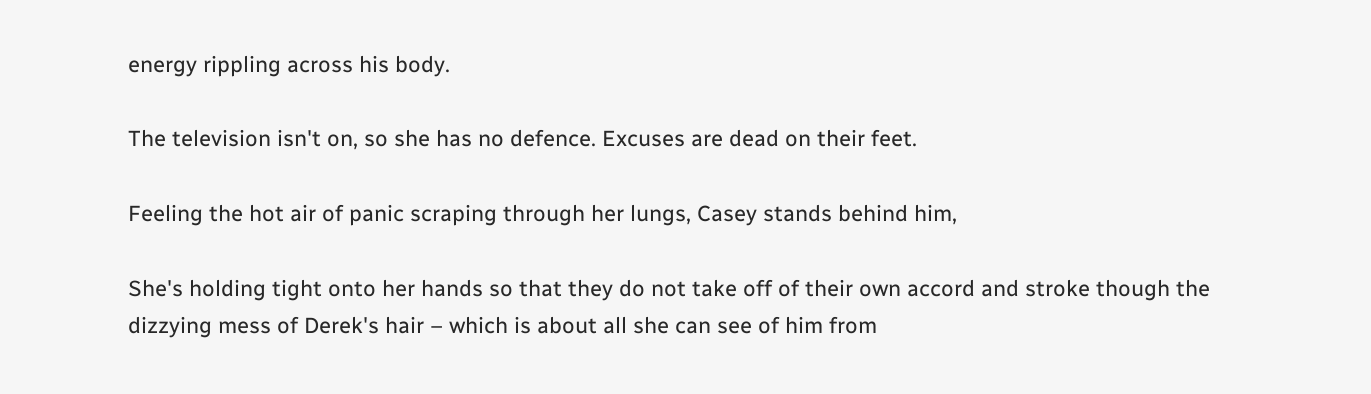energy rippling across his body.

The television isn't on, so she has no defence. Excuses are dead on their feet.

Feeling the hot air of panic scraping through her lungs, Casey stands behind him,

She's holding tight onto her hands so that they do not take off of their own accord and stroke though the dizzying mess of Derek's hair – which is about all she can see of him from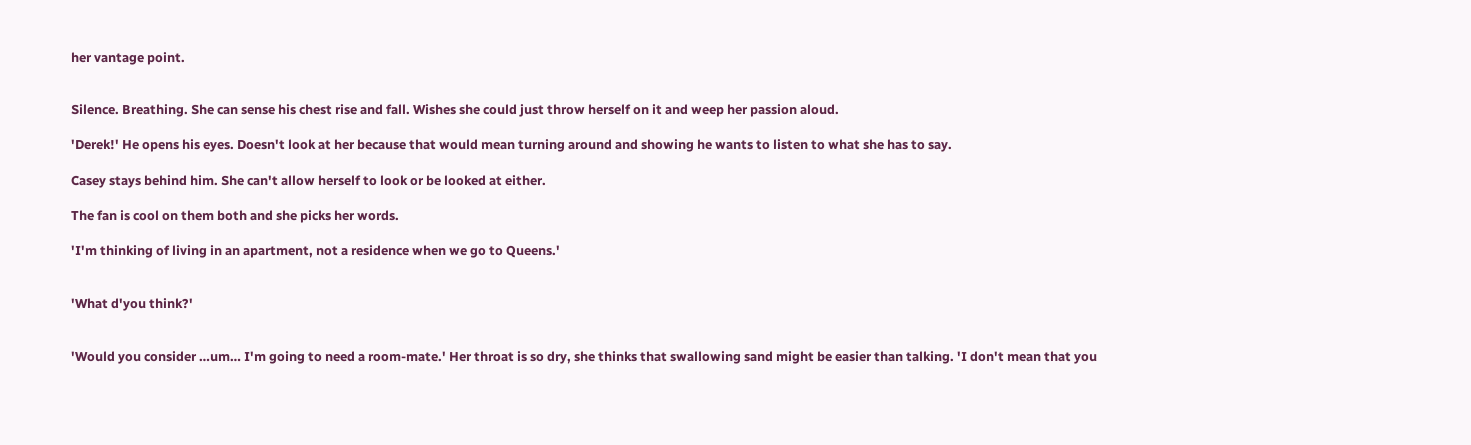her vantage point.


Silence. Breathing. She can sense his chest rise and fall. Wishes she could just throw herself on it and weep her passion aloud.

'Derek!' He opens his eyes. Doesn't look at her because that would mean turning around and showing he wants to listen to what she has to say.

Casey stays behind him. She can't allow herself to look or be looked at either.

The fan is cool on them both and she picks her words.

'I'm thinking of living in an apartment, not a residence when we go to Queens.'


'What d'you think?'


'Would you consider …um… I'm going to need a room-mate.' Her throat is so dry, she thinks that swallowing sand might be easier than talking. 'I don't mean that you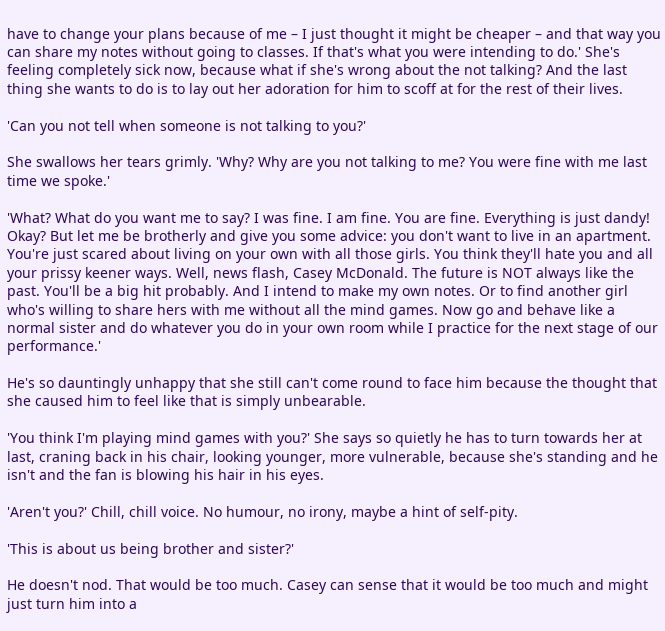have to change your plans because of me – I just thought it might be cheaper – and that way you can share my notes without going to classes. If that's what you were intending to do.' She's feeling completely sick now, because what if she's wrong about the not talking? And the last thing she wants to do is to lay out her adoration for him to scoff at for the rest of their lives.

'Can you not tell when someone is not talking to you?'

She swallows her tears grimly. 'Why? Why are you not talking to me? You were fine with me last time we spoke.'

'What? What do you want me to say? I was fine. I am fine. You are fine. Everything is just dandy! Okay? But let me be brotherly and give you some advice: you don't want to live in an apartment. You're just scared about living on your own with all those girls. You think they'll hate you and all your prissy keener ways. Well, news flash, Casey McDonald. The future is NOT always like the past. You'll be a big hit probably. And I intend to make my own notes. Or to find another girl who's willing to share hers with me without all the mind games. Now go and behave like a normal sister and do whatever you do in your own room while I practice for the next stage of our performance.'

He's so dauntingly unhappy that she still can't come round to face him because the thought that she caused him to feel like that is simply unbearable.

'You think I'm playing mind games with you?' She says so quietly he has to turn towards her at last, craning back in his chair, looking younger, more vulnerable, because she's standing and he isn't and the fan is blowing his hair in his eyes.

'Aren't you?' Chill, chill voice. No humour, no irony, maybe a hint of self-pity.

'This is about us being brother and sister?'

He doesn't nod. That would be too much. Casey can sense that it would be too much and might just turn him into a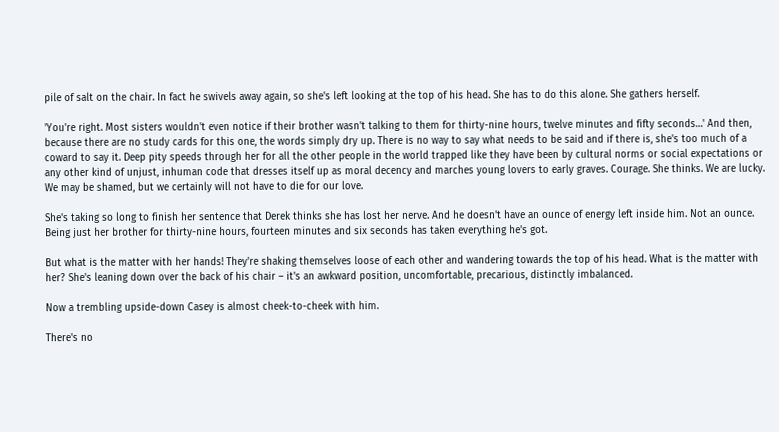pile of salt on the chair. In fact he swivels away again, so she's left looking at the top of his head. She has to do this alone. She gathers herself.

'You're right. Most sisters wouldn't even notice if their brother wasn't talking to them for thirty-nine hours, twelve minutes and fifty seconds…' And then, because there are no study cards for this one, the words simply dry up. There is no way to say what needs to be said and if there is, she's too much of a coward to say it. Deep pity speeds through her for all the other people in the world trapped like they have been by cultural norms or social expectations or any other kind of unjust, inhuman code that dresses itself up as moral decency and marches young lovers to early graves. Courage. She thinks. We are lucky. We may be shamed, but we certainly will not have to die for our love.

She's taking so long to finish her sentence that Derek thinks she has lost her nerve. And he doesn't have an ounce of energy left inside him. Not an ounce. Being just her brother for thirty-nine hours, fourteen minutes and six seconds has taken everything he's got.

But what is the matter with her hands! They're shaking themselves loose of each other and wandering towards the top of his head. What is the matter with her? She's leaning down over the back of his chair – it's an awkward position, uncomfortable, precarious, distinctly imbalanced.

Now a trembling upside-down Casey is almost cheek-to-cheek with him.

There's no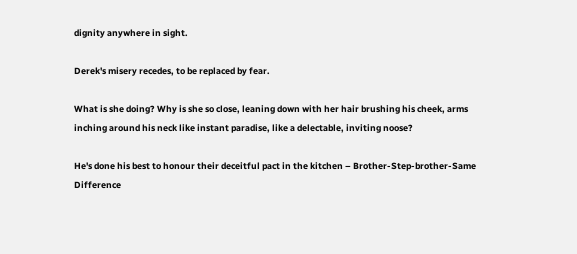dignity anywhere in sight.

Derek's misery recedes, to be replaced by fear.

What is she doing? Why is she so close, leaning down with her hair brushing his cheek, arms inching around his neck like instant paradise, like a delectable, inviting noose?

He's done his best to honour their deceitful pact in the kitchen – Brother-Step-brother-Same Difference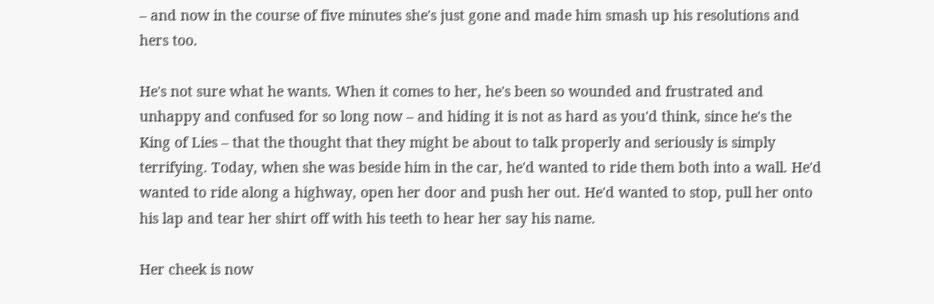– and now in the course of five minutes she's just gone and made him smash up his resolutions and hers too.

He's not sure what he wants. When it comes to her, he's been so wounded and frustrated and unhappy and confused for so long now – and hiding it is not as hard as you'd think, since he's the King of Lies – that the thought that they might be about to talk properly and seriously is simply terrifying. Today, when she was beside him in the car, he'd wanted to ride them both into a wall. He'd wanted to ride along a highway, open her door and push her out. He'd wanted to stop, pull her onto his lap and tear her shirt off with his teeth to hear her say his name.

Her cheek is now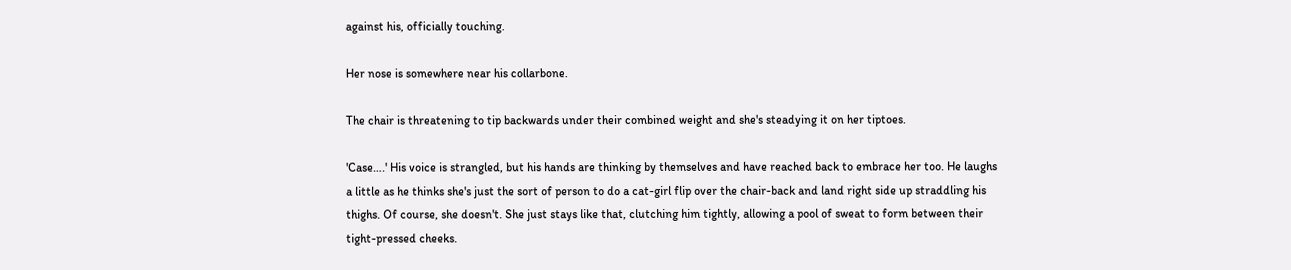against his, officially touching.

Her nose is somewhere near his collarbone.

The chair is threatening to tip backwards under their combined weight and she's steadying it on her tiptoes.

'Case….' His voice is strangled, but his hands are thinking by themselves and have reached back to embrace her too. He laughs a little as he thinks she's just the sort of person to do a cat-girl flip over the chair-back and land right side up straddling his thighs. Of course, she doesn't. She just stays like that, clutching him tightly, allowing a pool of sweat to form between their tight-pressed cheeks.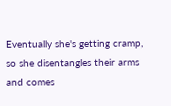Eventually she's getting cramp, so she disentangles their arms and comes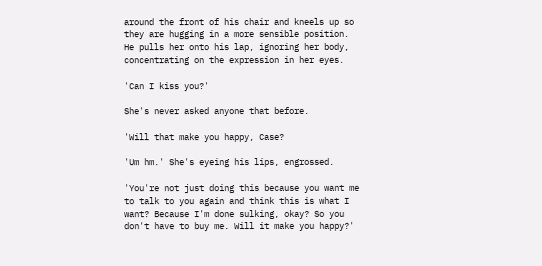around the front of his chair and kneels up so they are hugging in a more sensible position. He pulls her onto his lap, ignoring her body, concentrating on the expression in her eyes.

'Can I kiss you?'

She's never asked anyone that before.

'Will that make you happy, Case?

'Um hm.' She's eyeing his lips, engrossed.

'You're not just doing this because you want me to talk to you again and think this is what I want? Because I'm done sulking, okay? So you don't have to buy me. Will it make you happy?'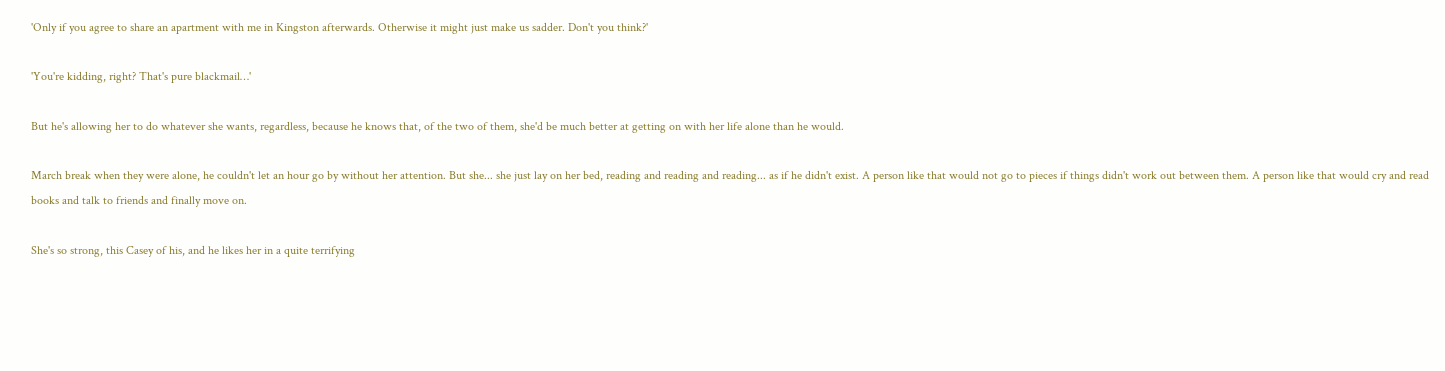'Only if you agree to share an apartment with me in Kingston afterwards. Otherwise it might just make us sadder. Don't you think?'

'You're kidding, right? That's pure blackmail…'

But he's allowing her to do whatever she wants, regardless, because he knows that, of the two of them, she'd be much better at getting on with her life alone than he would.

March break when they were alone, he couldn't let an hour go by without her attention. But she... she just lay on her bed, reading and reading and reading... as if he didn't exist. A person like that would not go to pieces if things didn't work out between them. A person like that would cry and read books and talk to friends and finally move on.

She's so strong, this Casey of his, and he likes her in a quite terrifying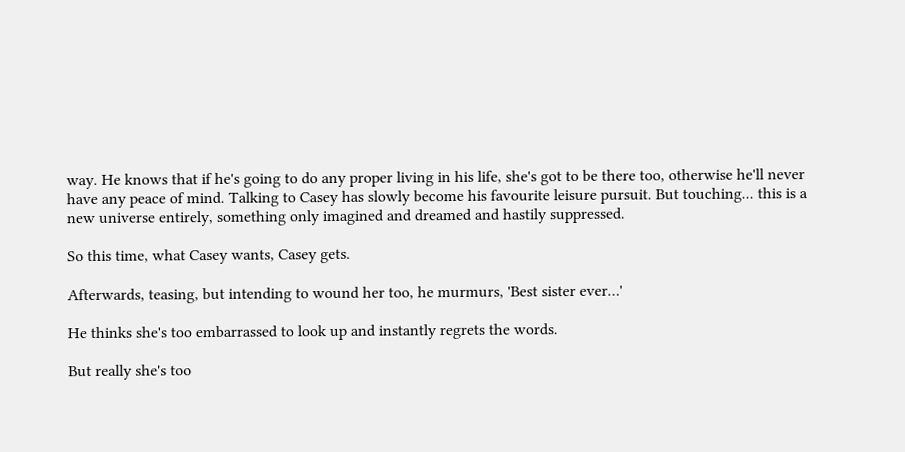way. He knows that if he's going to do any proper living in his life, she's got to be there too, otherwise he'll never have any peace of mind. Talking to Casey has slowly become his favourite leisure pursuit. But touching... this is a new universe entirely, something only imagined and dreamed and hastily suppressed.

So this time, what Casey wants, Casey gets.

Afterwards, teasing, but intending to wound her too, he murmurs, 'Best sister ever…'

He thinks she's too embarrassed to look up and instantly regrets the words.

But really she's too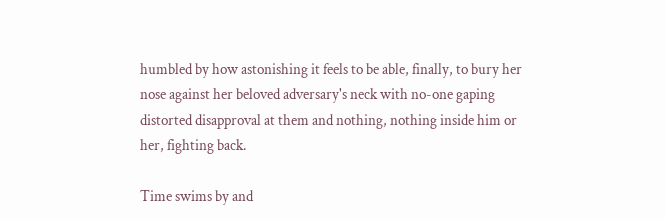humbled by how astonishing it feels to be able, finally, to bury her nose against her beloved adversary's neck with no-one gaping distorted disapproval at them and nothing, nothing inside him or her, fighting back.

Time swims by and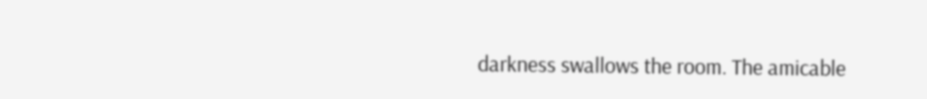darkness swallows the room. The amicable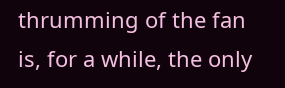thrumming of the fan is, for a while, the only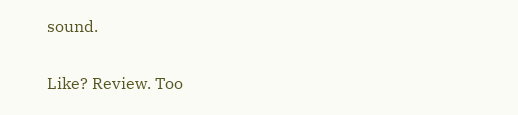sound.

Like? Review. Too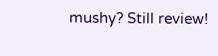mushy? Still review!